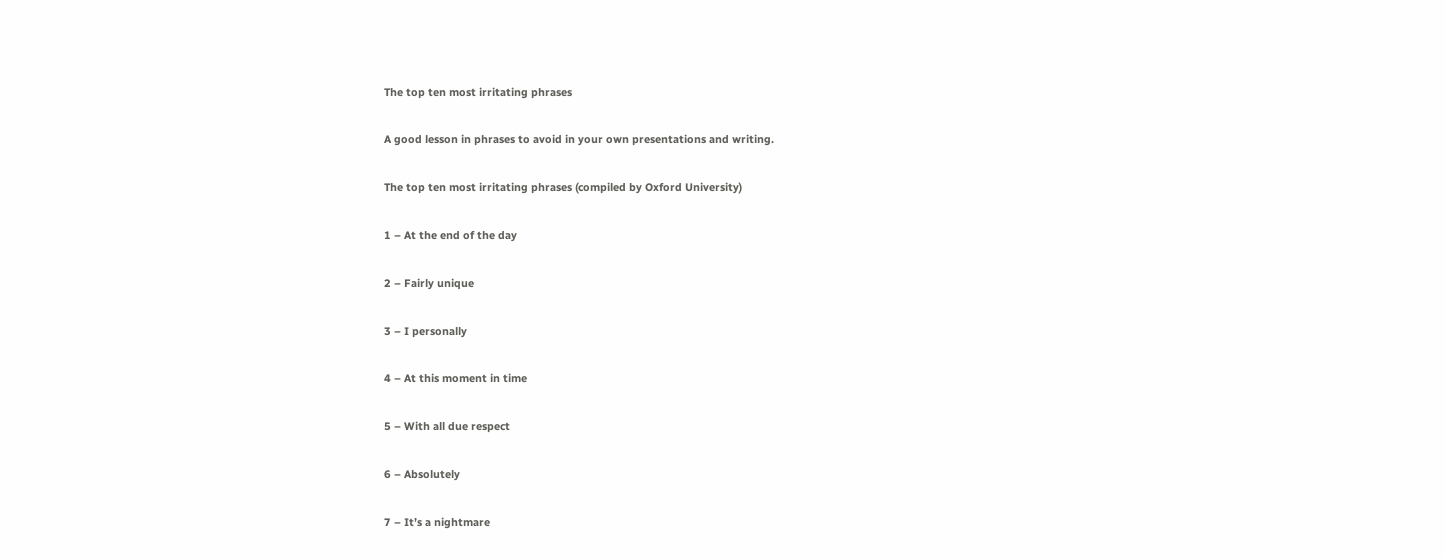The top ten most irritating phrases

A good lesson in phrases to avoid in your own presentations and writing.

The top ten most irritating phrases (compiled by Oxford University)

1 – At the end of the day

2 – Fairly unique

3 – I personally

4 – At this moment in time

5 – With all due respect

6 – Absolutely

7 – It’s a nightmare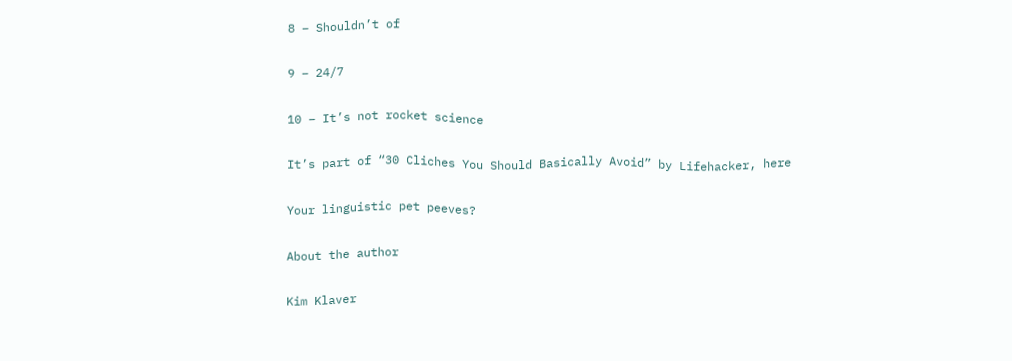8 – Shouldn’t of

9 – 24/7

10 – It’s not rocket science

It’s part of “30 Cliches You Should Basically Avoid” by Lifehacker, here

Your linguistic pet peeves?

About the author

Kim Klaver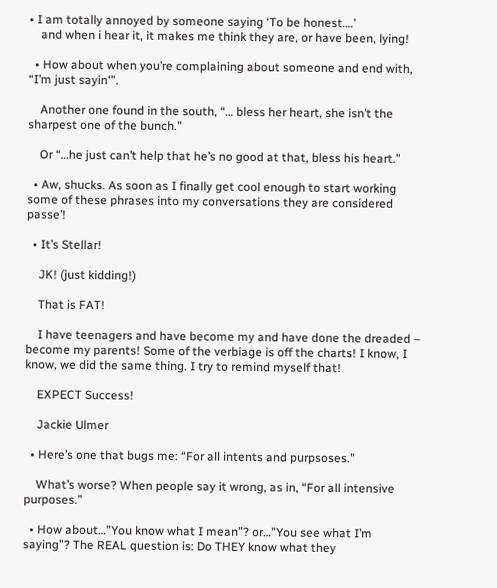• I am totally annoyed by someone saying ‘To be honest….’
    and when i hear it, it makes me think they are, or have been, lying!

  • How about when you’re complaining about someone and end with, “I’m just sayin'”.

    Another one found in the south, “… bless her heart, she isn’t the sharpest one of the bunch.”

    Or “…he just can’t help that he’s no good at that, bless his heart.”

  • Aw, shucks. As soon as I finally get cool enough to start working some of these phrases into my conversations they are considered passe’!

  • It’s Stellar!

    JK! (just kidding!)

    That is FAT!

    I have teenagers and have become my and have done the dreaded – become my parents! Some of the verbiage is off the charts! I know, I know, we did the same thing. I try to remind myself that!

    EXPECT Success!

    Jackie Ulmer

  • Here’s one that bugs me: “For all intents and purpsoses.”

    What’s worse? When people say it wrong, as in, “For all intensive purposes.”

  • How about…”You know what I mean”? or…”You see what I’m saying”? The REAL question is: Do THEY know what they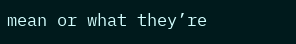mean or what they’re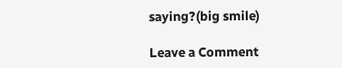saying?(big smile)

Leave a Comment